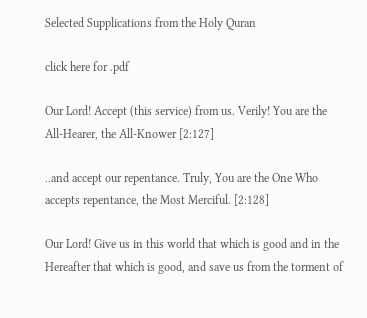Selected Supplications from the Holy Quran

click here for .pdf

Our Lord! Accept (this service) from us. Verily! You are the All-Hearer, the All-Knower [2:127]

..and accept our repentance. Truly, You are the One Who accepts repentance, the Most Merciful. [2:128]

Our Lord! Give us in this world that which is good and in the Hereafter that which is good, and save us from the torment of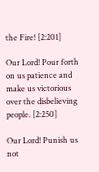the Fire! [2:201]

Our Lord! Pour forth on us patience and make us victorious over the disbelieving people. [2:250]

Our Lord! Punish us not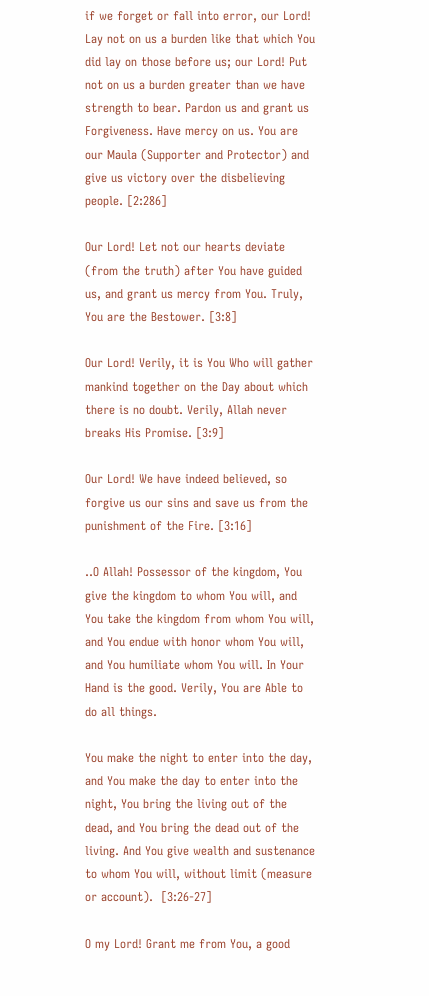if we forget or fall into error, our Lord! Lay not on us a burden like that which You did lay on those before us; our Lord! Put not on us a burden greater than we have strength to bear. Pardon us and grant us Forgiveness. Have mercy on us. You are our Maula (Supporter and Protector) and give us victory over the disbelieving people. [2:286]

Our Lord! Let not our hearts deviate (from the truth) after You have guided us, and grant us mercy from You. Truly, You are the Bestower. [3:8]

Our Lord! Verily, it is You Who will gather mankind together on the Day about which there is no doubt. Verily, Allah never breaks His Promise. [3:9]

Our Lord! We have indeed believed, so forgive us our sins and save us from the punishment of the Fire. [3:16]

..O Allah! Possessor of the kingdom, You give the kingdom to whom You will, and You take the kingdom from whom You will, and You endue with honor whom You will, and You humiliate whom You will. In Your Hand is the good. Verily, You are Able to do all things.

You make the night to enter into the day, and You make the day to enter into the night, You bring the living out of the dead, and You bring the dead out of the living. And You give wealth and sustenance to whom You will, without limit (measure or account).  [3:26-27]

O my Lord! Grant me from You, a good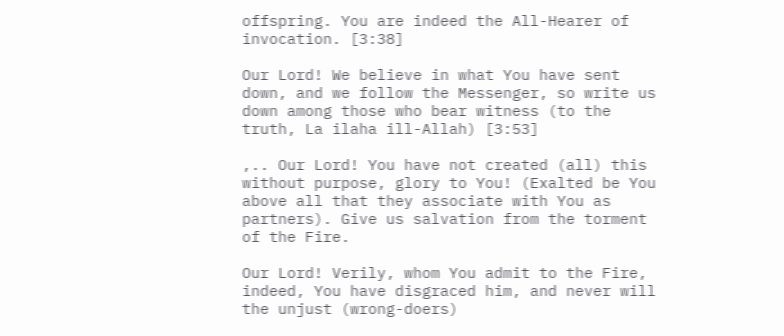offspring. You are indeed the All-Hearer of invocation. [3:38]

Our Lord! We believe in what You have sent down, and we follow the Messenger, so write us down among those who bear witness (to the truth, La ilaha ill-Allah) [3:53]

,.. Our Lord! You have not created (all) this without purpose, glory to You! (Exalted be You above all that they associate with You as partners). Give us salvation from the torment of the Fire.

Our Lord! Verily, whom You admit to the Fire, indeed, You have disgraced him, and never will the unjust (wrong-doers)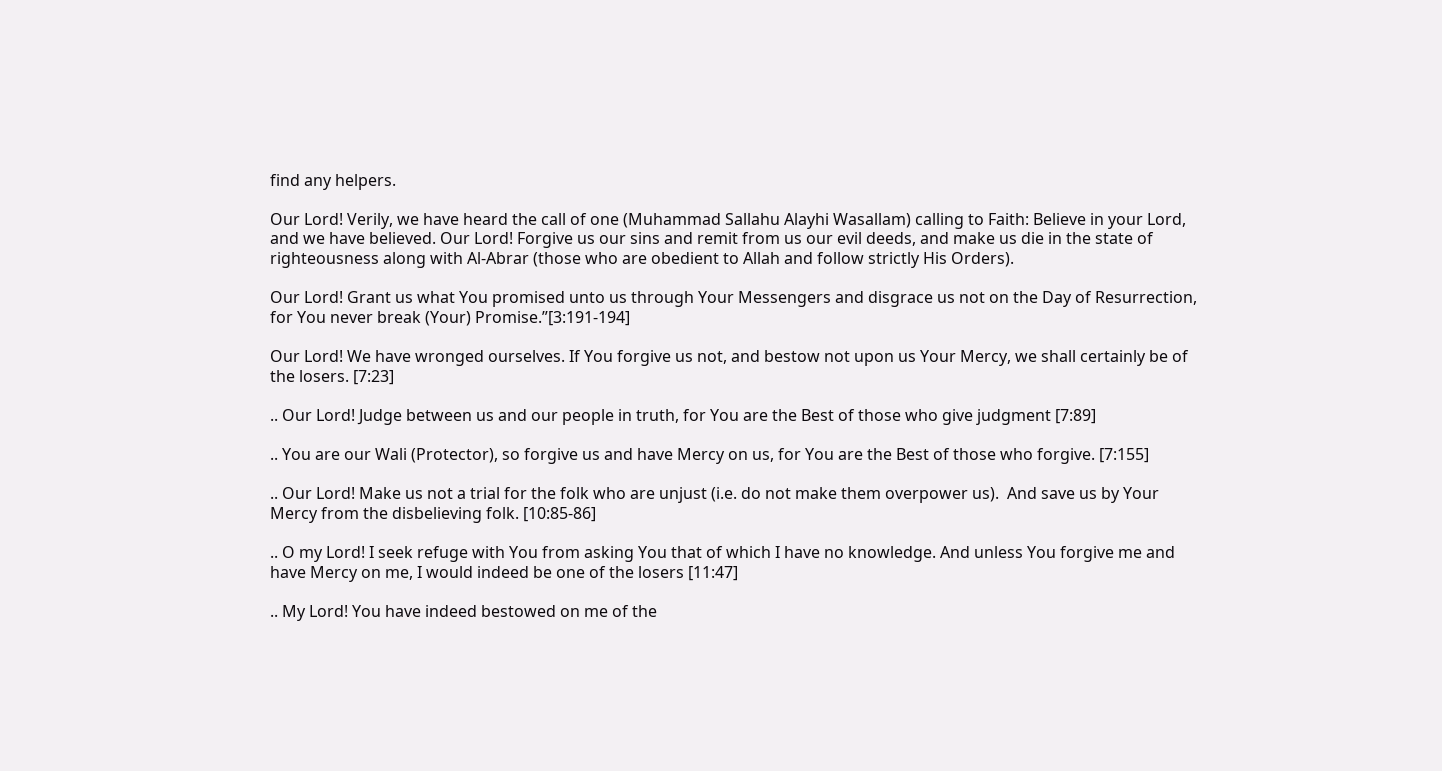find any helpers.

Our Lord! Verily, we have heard the call of one (Muhammad Sallahu Alayhi Wasallam) calling to Faith: Believe in your Lord, and we have believed. Our Lord! Forgive us our sins and remit from us our evil deeds, and make us die in the state of righteousness along with Al-Abrar (those who are obedient to Allah and follow strictly His Orders).

Our Lord! Grant us what You promised unto us through Your Messengers and disgrace us not on the Day of Resurrection, for You never break (Your) Promise.”[3:191-194]

Our Lord! We have wronged ourselves. If You forgive us not, and bestow not upon us Your Mercy, we shall certainly be of the losers. [7:23]

.. Our Lord! Judge between us and our people in truth, for You are the Best of those who give judgment [7:89]

.. You are our Wali (Protector), so forgive us and have Mercy on us, for You are the Best of those who forgive. [7:155]

.. Our Lord! Make us not a trial for the folk who are unjust (i.e. do not make them overpower us).  And save us by Your Mercy from the disbelieving folk. [10:85-86]

.. O my Lord! I seek refuge with You from asking You that of which I have no knowledge. And unless You forgive me and have Mercy on me, I would indeed be one of the losers [11:47]

.. My Lord! You have indeed bestowed on me of the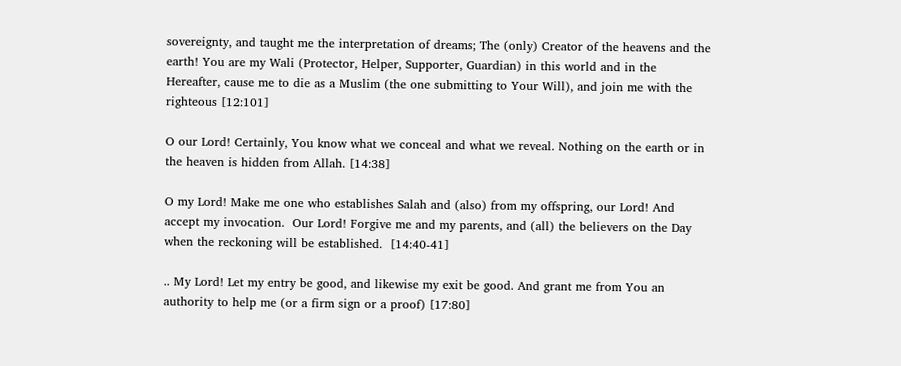sovereignty, and taught me the interpretation of dreams; The (only) Creator of the heavens and the earth! You are my Wali (Protector, Helper, Supporter, Guardian) in this world and in the Hereafter, cause me to die as a Muslim (the one submitting to Your Will), and join me with the righteous [12:101]

O our Lord! Certainly, You know what we conceal and what we reveal. Nothing on the earth or in the heaven is hidden from Allah. [14:38]

O my Lord! Make me one who establishes Salah and (also) from my offspring, our Lord! And accept my invocation.  Our Lord! Forgive me and my parents, and (all) the believers on the Day when the reckoning will be established.  [14:40-41]

.. My Lord! Let my entry be good, and likewise my exit be good. And grant me from You an authority to help me (or a firm sign or a proof) [17:80]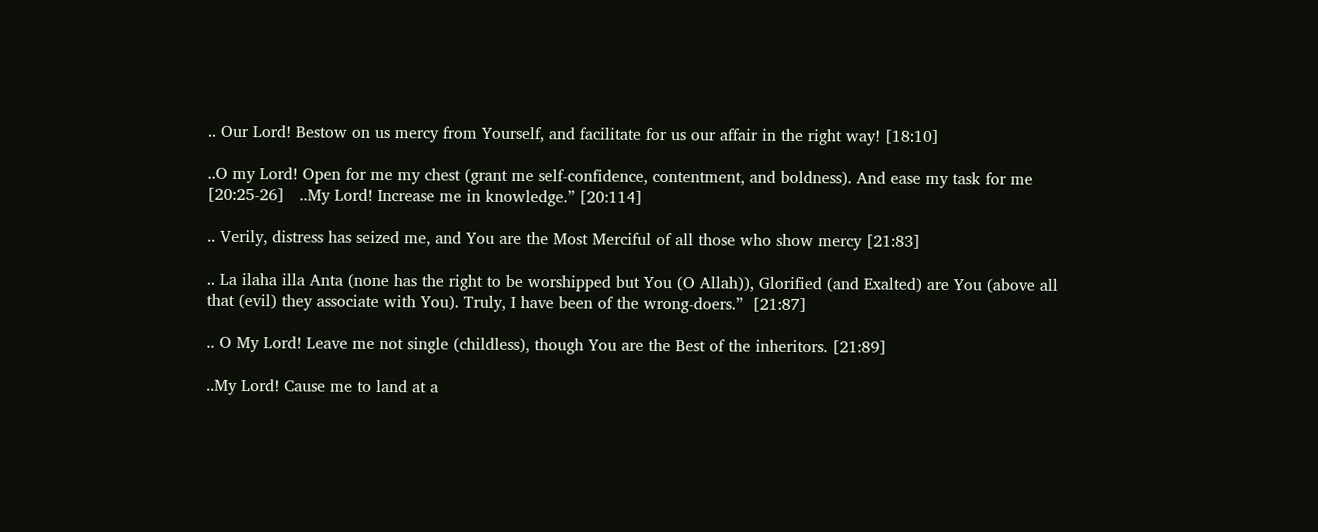.. Our Lord! Bestow on us mercy from Yourself, and facilitate for us our affair in the right way! [18:10]

..O my Lord! Open for me my chest (grant me self-confidence, contentment, and boldness). And ease my task for me [20:25-26]   ..My Lord! Increase me in knowledge.” [20:114]

.. Verily, distress has seized me, and You are the Most Merciful of all those who show mercy [21:83]

.. La ilaha illa Anta (none has the right to be worshipped but You (O Allah)), Glorified (and Exalted) are You (above all that (evil) they associate with You). Truly, I have been of the wrong-doers.”  [21:87]

.. O My Lord! Leave me not single (childless), though You are the Best of the inheritors. [21:89]

..My Lord! Cause me to land at a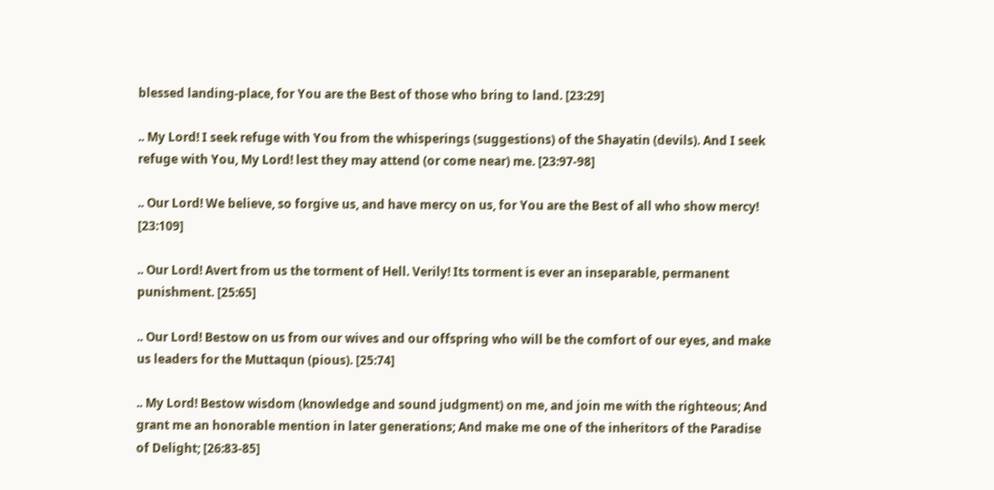blessed landing-place, for You are the Best of those who bring to land. [23:29]

.. My Lord! I seek refuge with You from the whisperings (suggestions) of the Shayatin (devils). And I seek refuge with You, My Lord! lest they may attend (or come near) me. [23:97-98]

.. Our Lord! We believe, so forgive us, and have mercy on us, for You are the Best of all who show mercy! [23:109]

.. Our Lord! Avert from us the torment of Hell. Verily! Its torment is ever an inseparable, permanent punishment. [25:65]

.. Our Lord! Bestow on us from our wives and our offspring who will be the comfort of our eyes, and make us leaders for the Muttaqun (pious). [25:74]

.. My Lord! Bestow wisdom (knowledge and sound judgment) on me, and join me with the righteous; And grant me an honorable mention in later generations; And make me one of the inheritors of the Paradise of Delight; [26:83-85]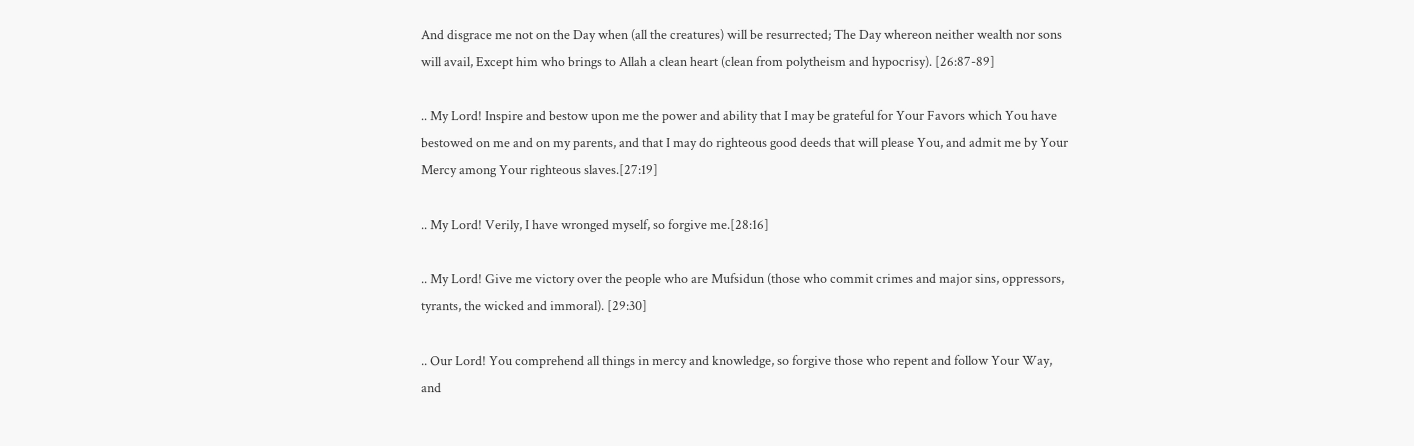And disgrace me not on the Day when (all the creatures) will be resurrected; The Day whereon neither wealth nor sons will avail, Except him who brings to Allah a clean heart (clean from polytheism and hypocrisy). [26:87-89]

.. My Lord! Inspire and bestow upon me the power and ability that I may be grateful for Your Favors which You have bestowed on me and on my parents, and that I may do righteous good deeds that will please You, and admit me by Your Mercy among Your righteous slaves.[27:19]

.. My Lord! Verily, I have wronged myself, so forgive me.[28:16]

.. My Lord! Give me victory over the people who are Mufsidun (those who commit crimes and major sins, oppressors, tyrants, the wicked and immoral). [29:30]

.. Our Lord! You comprehend all things in mercy and knowledge, so forgive those who repent and follow Your Way, and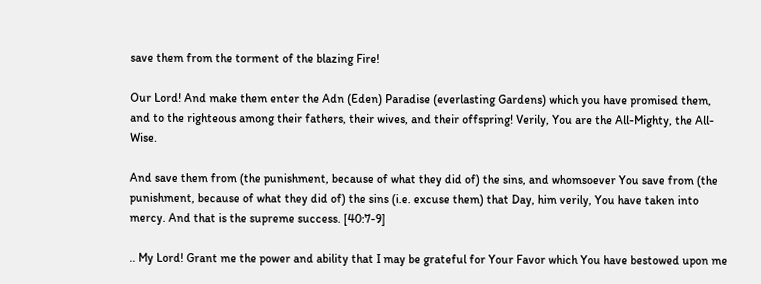save them from the torment of the blazing Fire!

Our Lord! And make them enter the Adn (Eden) Paradise (everlasting Gardens) which you have promised them, and to the righteous among their fathers, their wives, and their offspring! Verily, You are the All-Mighty, the All-Wise.

And save them from (the punishment, because of what they did of) the sins, and whomsoever You save from (the punishment, because of what they did of) the sins (i.e. excuse them) that Day, him verily, You have taken into mercy. And that is the supreme success. [40:7-9]

.. My Lord! Grant me the power and ability that I may be grateful for Your Favor which You have bestowed upon me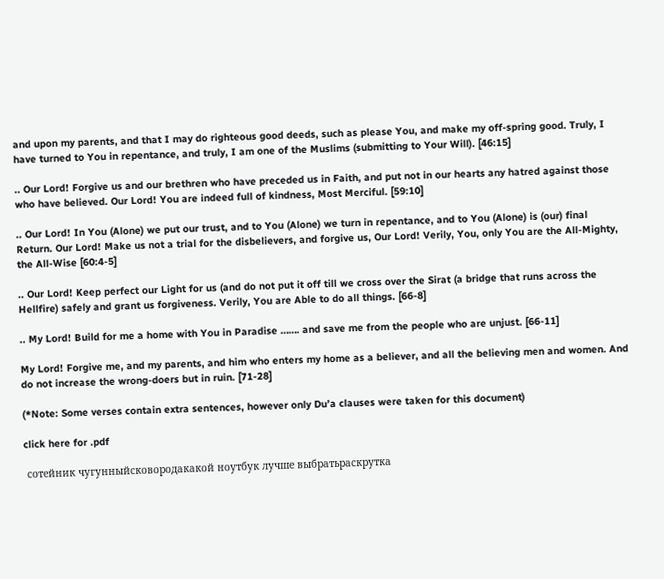and upon my parents, and that I may do righteous good deeds, such as please You, and make my off-spring good. Truly, I have turned to You in repentance, and truly, I am one of the Muslims (submitting to Your Will). [46:15]

.. Our Lord! Forgive us and our brethren who have preceded us in Faith, and put not in our hearts any hatred against those who have believed. Our Lord! You are indeed full of kindness, Most Merciful. [59:10]

.. Our Lord! In You (Alone) we put our trust, and to You (Alone) we turn in repentance, and to You (Alone) is (our) final Return. Our Lord! Make us not a trial for the disbelievers, and forgive us, Our Lord! Verily, You, only You are the All-Mighty, the All-Wise [60:4-5]

.. Our Lord! Keep perfect our Light for us (and do not put it off till we cross over the Sirat (a bridge that runs across the Hellfire) safely and grant us forgiveness. Verily, You are Able to do all things. [66-8]

.. My Lord! Build for me a home with You in Paradise ……. and save me from the people who are unjust. [66-11]

My Lord! Forgive me, and my parents, and him who enters my home as a believer, and all the believing men and women. And do not increase the wrong-doers but in ruin. [71-28]

(*Note: Some verses contain extra sentences, however only Du’a clauses were taken for this document)

click here for .pdf

 сотейник чугунныйсковородакакой ноутбук лучше выбратьраскрутка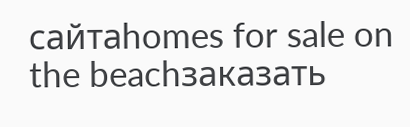сайтаhomes for sale on the beachзаказать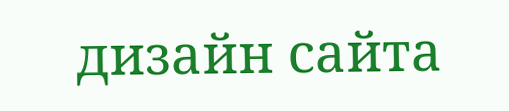дизайн сайта